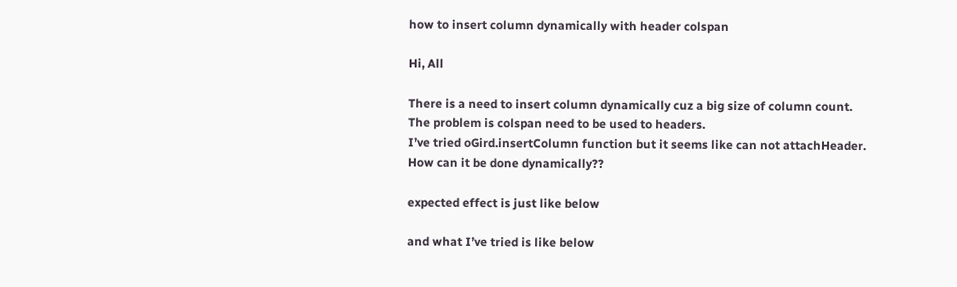how to insert column dynamically with header colspan

Hi, All

There is a need to insert column dynamically cuz a big size of column count.
The problem is colspan need to be used to headers.
I’ve tried oGird.insertColumn function but it seems like can not attachHeader.
How can it be done dynamically??

expected effect is just like below

and what I’ve tried is like below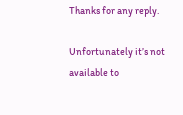Thanks for any reply.

Unfortunately it’s not available to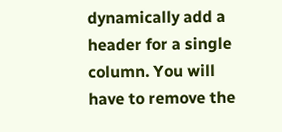dynamically add a header for a single column. You will have to remove the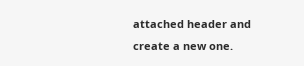attached header and create a new one.